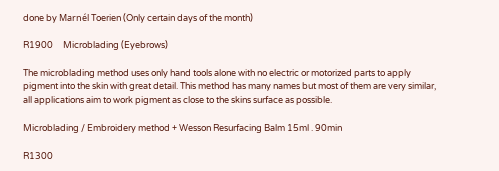done by Marnél Toerien (Only certain days of the month)

R1900     Microblading (Eyebrows)

The microblading method uses only hand tools alone with no electric or motorized parts to apply pigment into the skin with great detail. This method has many names but most of them are very similar, all applications aim to work pigment as close to the skins surface as possible.

Microblading / Embroidery method + Wesson Resurfacing Balm 15ml . 90min

R1300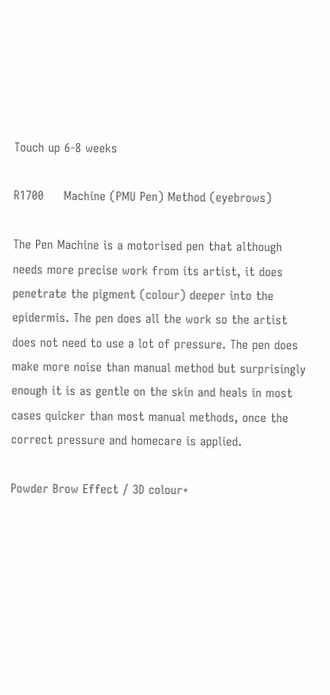Touch up 6-8 weeks

R1700     Machine (PMU Pen) Method (eyebrows)

The Pen Machine is a motorised pen that although needs more precise work from its artist, it does penetrate the pigment (colour) deeper into the epidermis. The pen does all the work so the artist does not need to use a lot of pressure. The pen does make more noise than manual method but surprisingly enough it is as gentle on the skin and heals in most cases quicker than most manual methods, once the correct pressure and homecare is applied.

Powder Brow Effect / 3D colour+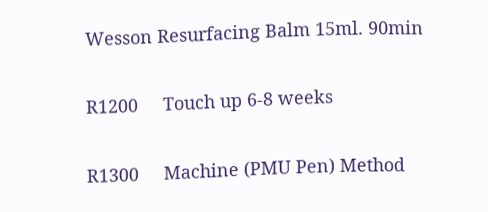Wesson Resurfacing Balm 15ml. 90min

R1200     Touch up 6-8 weeks

R1300     Machine (PMU Pen) Method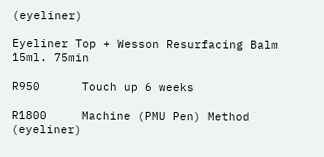(eyeliner)

Eyeliner Top + Wesson Resurfacing Balm 15ml. 75min

R950      Touch up 6 weeks

R1800     Machine (PMU Pen) Method (eyeliner)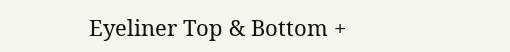Eyeliner Top & Bottom +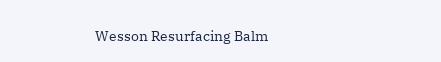Wesson Resurfacing Balm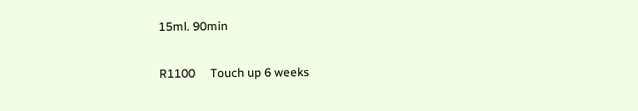15ml. 90min

R1100     Touch up 6 weeks